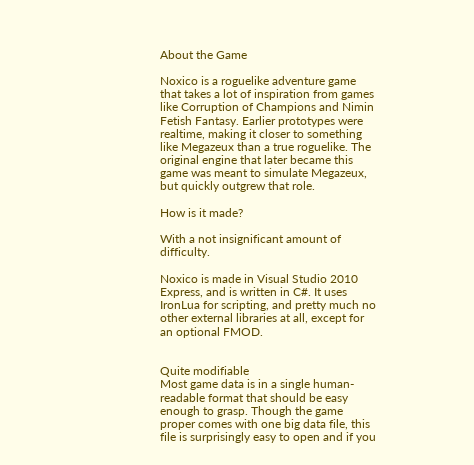About the Game

Noxico is a roguelike adventure game that takes a lot of inspiration from games like Corruption of Champions and Nimin Fetish Fantasy. Earlier prototypes were realtime, making it closer to something like Megazeux than a true roguelike. The original engine that later became this game was meant to simulate Megazeux, but quickly outgrew that role.

How is it made?

With a not insignificant amount of difficulty.

Noxico is made in Visual Studio 2010 Express, and is written in C#. It uses IronLua for scripting, and pretty much no other external libraries at all, except for an optional FMOD.


Quite modifiable
Most game data is in a single human-readable format that should be easy enough to grasp. Though the game proper comes with one big data file, this file is surprisingly easy to open and if you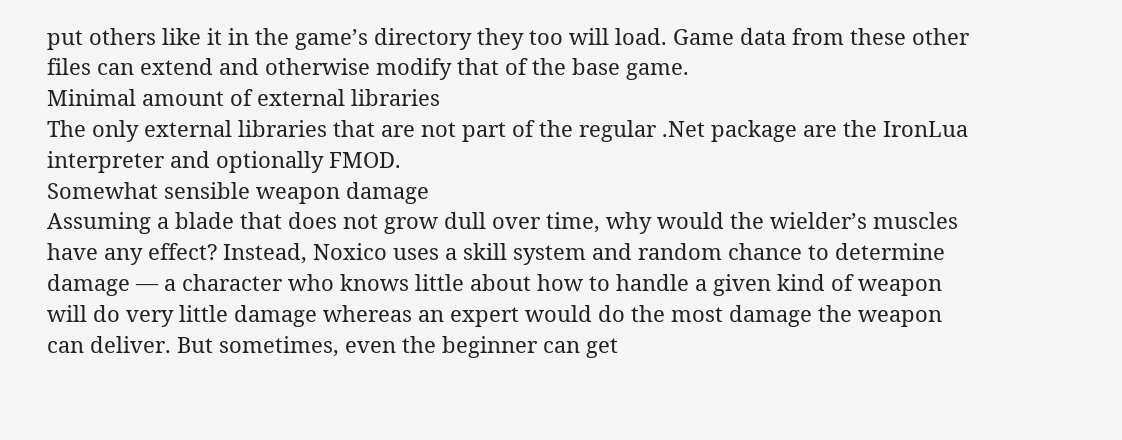put others like it in the game’s directory they too will load. Game data from these other files can extend and otherwise modify that of the base game.
Minimal amount of external libraries
The only external libraries that are not part of the regular .Net package are the IronLua interpreter and optionally FMOD.
Somewhat sensible weapon damage
Assuming a blade that does not grow dull over time, why would the wielder’s muscles have any effect? Instead, Noxico uses a skill system and random chance to determine damage — a character who knows little about how to handle a given kind of weapon will do very little damage whereas an expert would do the most damage the weapon can deliver. But sometimes, even the beginner can get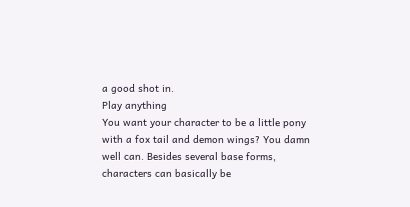a good shot in.
Play anything
You want your character to be a little pony with a fox tail and demon wings? You damn well can. Besides several base forms, characters can basically be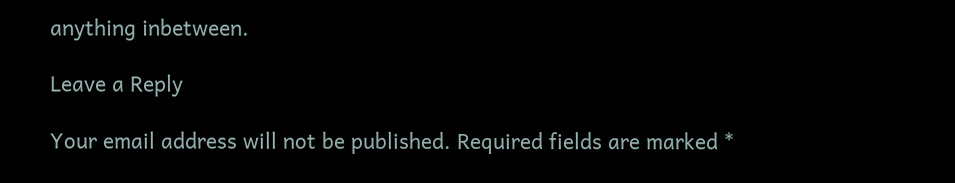anything inbetween.

Leave a Reply

Your email address will not be published. Required fields are marked *